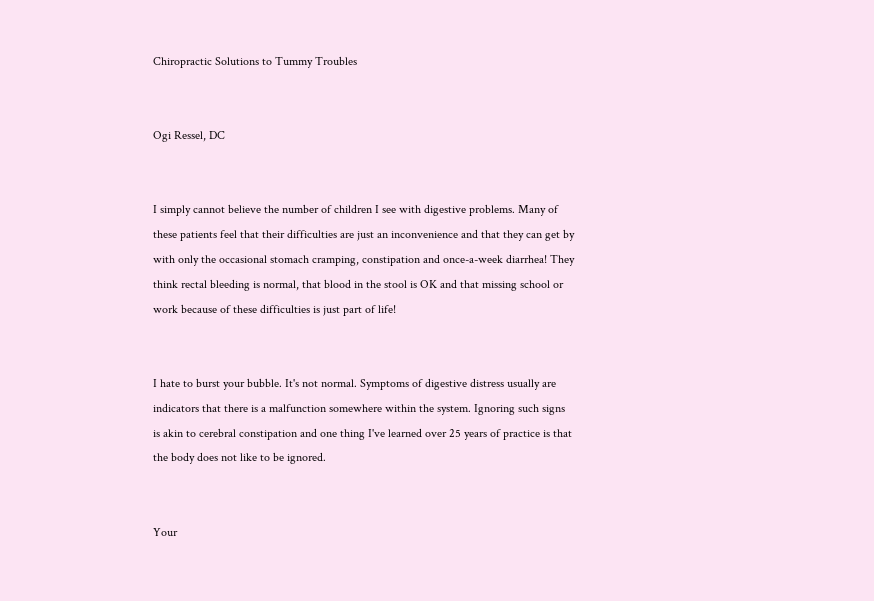Chiropractic Solutions to Tummy Troubles


Ogi Ressel, DC


I simply cannot believe the number of children I see with digestive problems. Many of these patients feel that their difficulties are just an inconvenience and that they can get by with only the occasional stomach cramping, constipation and once-a-week diarrhea! They think rectal bleeding is normal, that blood in the stool is OK and that missing school or work because of these difficulties is just part of life!


I hate to burst your bubble. It's not normal. Symptoms of digestive distress usually are indicators that there is a malfunction somewhere within the system. Ignoring such signs is akin to cerebral constipation and one thing I've learned over 25 years of practice is that the body does not like to be ignored.


Your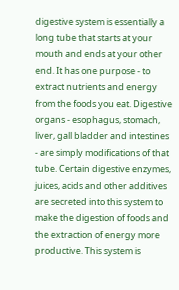digestive system is essentially a long tube that starts at your mouth and ends at your other end. It has one purpose - to extract nutrients and energy from the foods you eat. Digestive organs - esophagus, stomach, liver, gall bladder and intestines - are simply modifications of that tube. Certain digestive enzymes, juices, acids and other additives are secreted into this system to make the digestion of foods and the extraction of energy more productive. This system is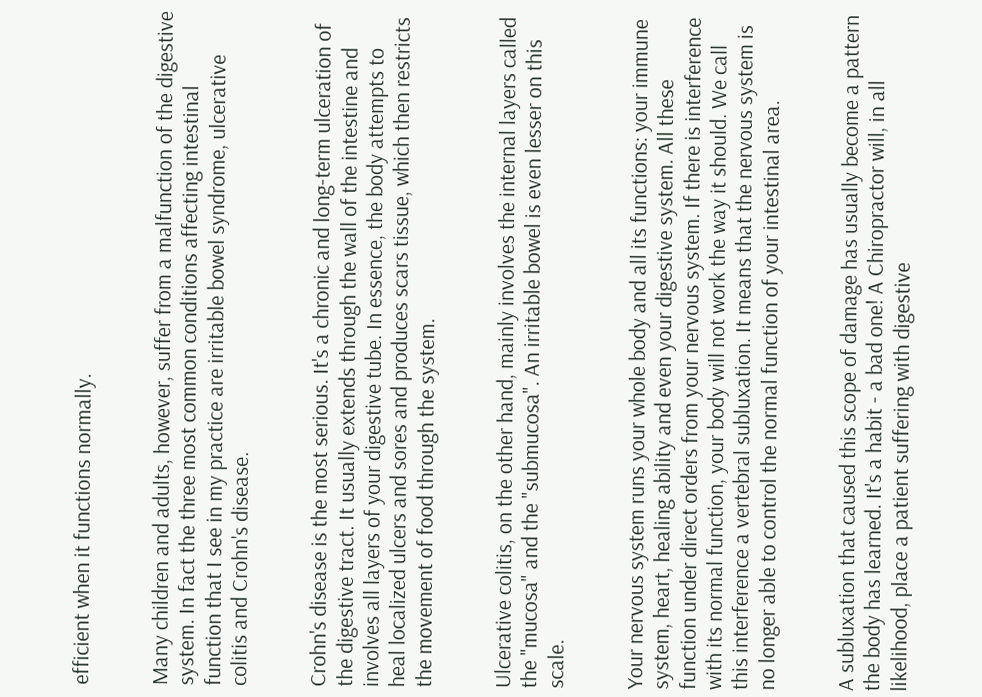efficient when it functions normally.


Many children and adults, however, suffer from a malfunction of the digestive system. In fact the three most common conditions affecting intestinal function that I see in my practice are irritable bowel syndrome, ulcerative colitis and Crohn's disease.


Crohn's disease is the most serious. It's a chronic and long-term ulceration of the digestive tract. It usually extends through the wall of the intestine and involves all layers of your digestive tube. In essence, the body attempts to heal localized ulcers and sores and produces scars tissue, which then restricts the movement of food through the system.


Ulcerative colitis, on the other hand, mainly involves the internal layers called the "mucosa" and the "submucosa". An irritable bowel is even lesser on this scale.


Your nervous system runs your whole body and all its functions: your immune system, heart, healing ability and even your digestive system. All these function under direct orders from your nervous system. If there is interference with its normal function, your body will not work the way it should. We call this interference a vertebral subluxation. It means that the nervous system is no longer able to control the normal function of your intestinal area.


A subluxation that caused this scope of damage has usually become a pattern the body has learned. It's a habit - a bad one! A Chiropractor will, in all likelihood, place a patient suffering with digestive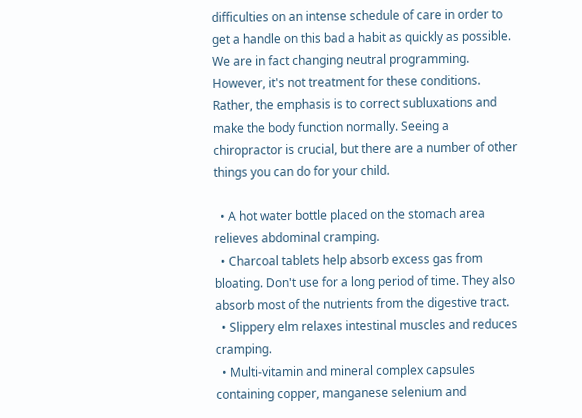difficulties on an intense schedule of care in order to get a handle on this bad a habit as quickly as possible. We are in fact changing neutral programming. However, it's not treatment for these conditions. Rather, the emphasis is to correct subluxations and make the body function normally. Seeing a chiropractor is crucial, but there are a number of other things you can do for your child.

  • A hot water bottle placed on the stomach area relieves abdominal cramping.
  • Charcoal tablets help absorb excess gas from bloating. Don't use for a long period of time. They also absorb most of the nutrients from the digestive tract.
  • Slippery elm relaxes intestinal muscles and reduces cramping.
  • Multi-vitamin and mineral complex capsules containing copper, manganese selenium and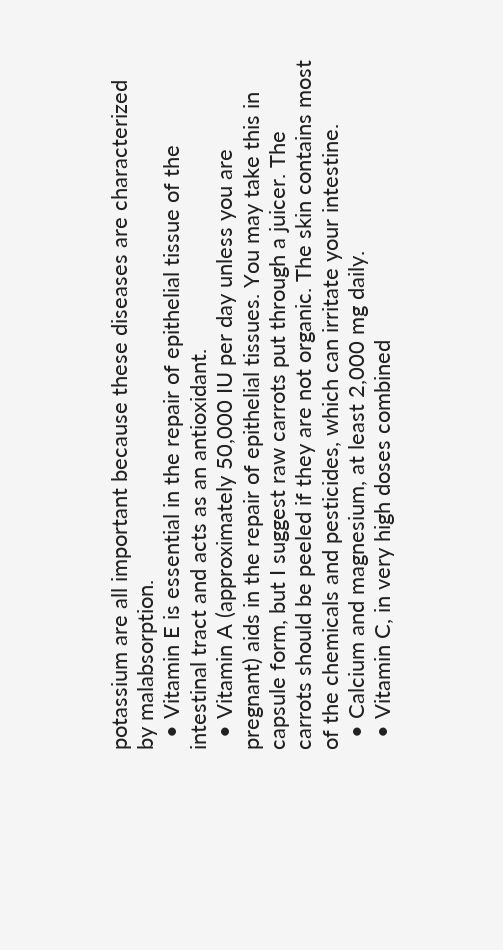potassium are all important because these diseases are characterized by malabsorption.
  • Vitamin E is essential in the repair of epithelial tissue of the intestinal tract and acts as an antioxidant.
  • Vitamin A (approximately 50,000 IU per day unless you are pregnant) aids in the repair of epithelial tissues. You may take this in capsule form, but I suggest raw carrots put through a juicer. The carrots should be peeled if they are not organic. The skin contains most of the chemicals and pesticides, which can irritate your intestine.
  • Calcium and magnesium, at least 2,000 mg daily.
  • Vitamin C, in very high doses combined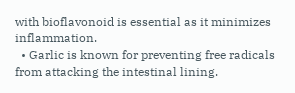with bioflavonoid is essential as it minimizes inflammation.
  • Garlic is known for preventing free radicals from attacking the intestinal lining.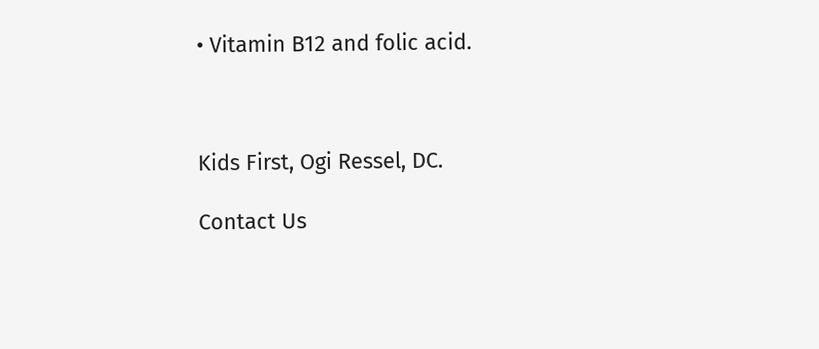• Vitamin B12 and folic acid.



Kids First, Ogi Ressel, DC.

Contact Us